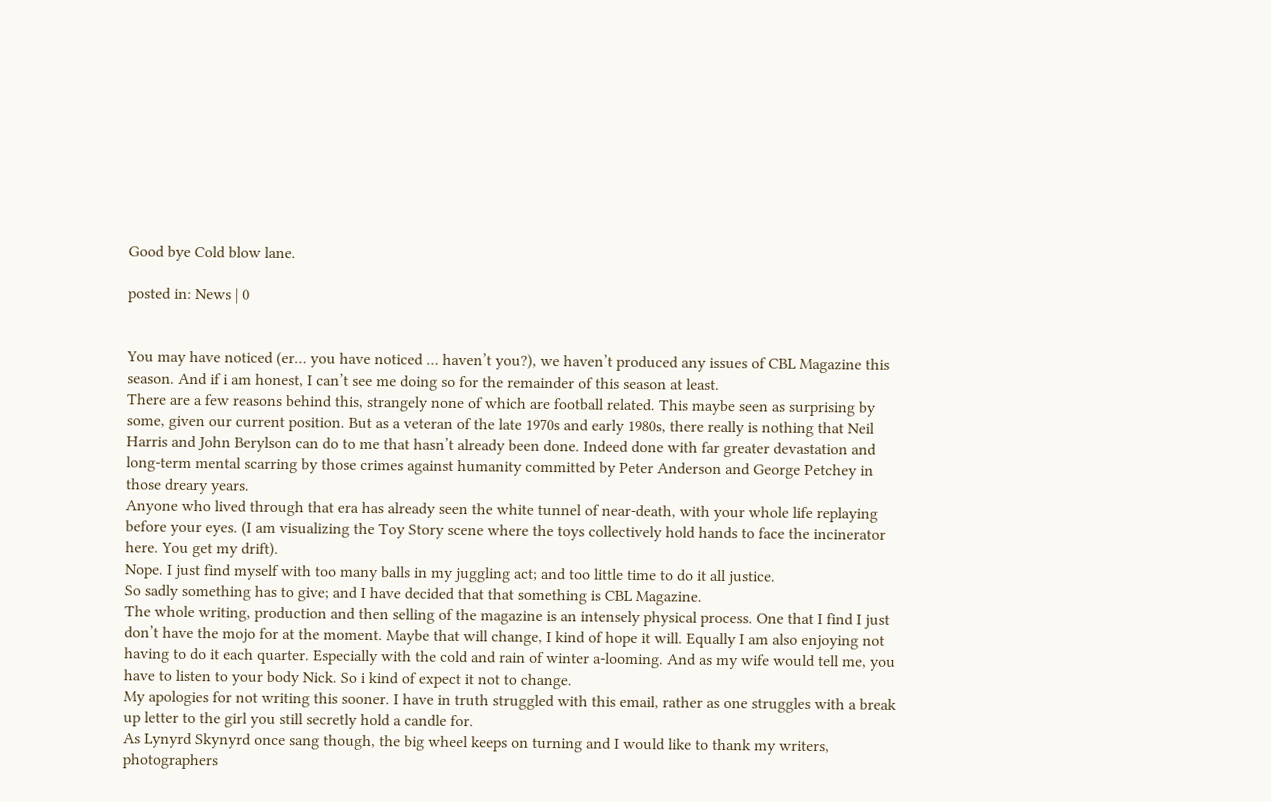Good bye Cold blow lane.

posted in: News | 0


You may have noticed (er… you have noticed … haven’t you?), we haven’t produced any issues of CBL Magazine this season. And if i am honest, I can’t see me doing so for the remainder of this season at least.
There are a few reasons behind this, strangely none of which are football related. This maybe seen as surprising by some, given our current position. But as a veteran of the late 1970s and early 1980s, there really is nothing that Neil Harris and John Berylson can do to me that hasn’t already been done. Indeed done with far greater devastation and long-term mental scarring by those crimes against humanity committed by Peter Anderson and George Petchey in those dreary years.
Anyone who lived through that era has already seen the white tunnel of near-death, with your whole life replaying before your eyes. (I am visualizing the Toy Story scene where the toys collectively hold hands to face the incinerator here. You get my drift).
Nope. I just find myself with too many balls in my juggling act; and too little time to do it all justice.
So sadly something has to give; and I have decided that that something is CBL Magazine.
The whole writing, production and then selling of the magazine is an intensely physical process. One that I find I just don’t have the mojo for at the moment. Maybe that will change, I kind of hope it will. Equally I am also enjoying not having to do it each quarter. Especially with the cold and rain of winter a-looming. And as my wife would tell me, you have to listen to your body Nick. So i kind of expect it not to change.
My apologies for not writing this sooner. I have in truth struggled with this email, rather as one struggles with a break up letter to the girl you still secretly hold a candle for.
As Lynyrd Skynyrd once sang though, the big wheel keeps on turning and I would like to thank my writers, photographers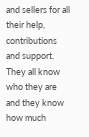and sellers for all their help, contributions and support. They all know who they are and they know how much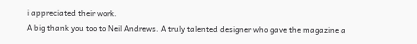i appreciated their work.
A big thank you too to Neil Andrews. A truly talented designer who gave the magazine a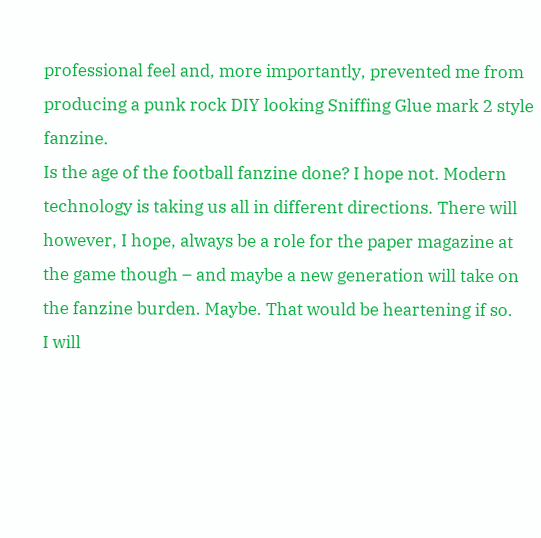professional feel and, more importantly, prevented me from producing a punk rock DIY looking Sniffing Glue mark 2 style fanzine.
Is the age of the football fanzine done? I hope not. Modern technology is taking us all in different directions. There will however, I hope, always be a role for the paper magazine at the game though – and maybe a new generation will take on the fanzine burden. Maybe. That would be heartening if so.
I will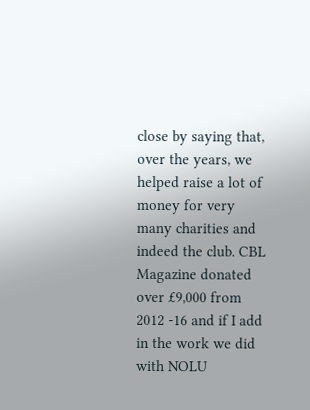close by saying that, over the years, we helped raise a lot of money for very many charities and indeed the club. CBL Magazine donated over £9,000 from 2012 -16 and if I add in the work we did with NOLU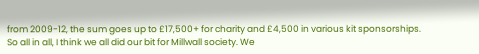from 2009-12, the sum goes up to £17,500+ for charity and £4,500 in various kit sponsorships.
So all in all, I think we all did our bit for Millwall society. We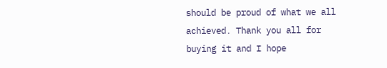should be proud of what we all achieved. Thank you all for buying it and I hope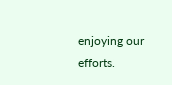enjoying our efforts.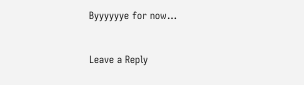Byyyyyye for now…

Leave a Reply